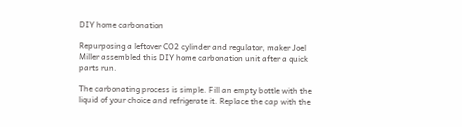DIY home carbonation

Repurposing a leftover CO2 cylinder and regulator, maker Joel Miller assembled this DIY home carbonation unit after a quick parts run.

The carbonating process is simple. Fill an empty bottle with the liquid of your choice and refrigerate it. Replace the cap with the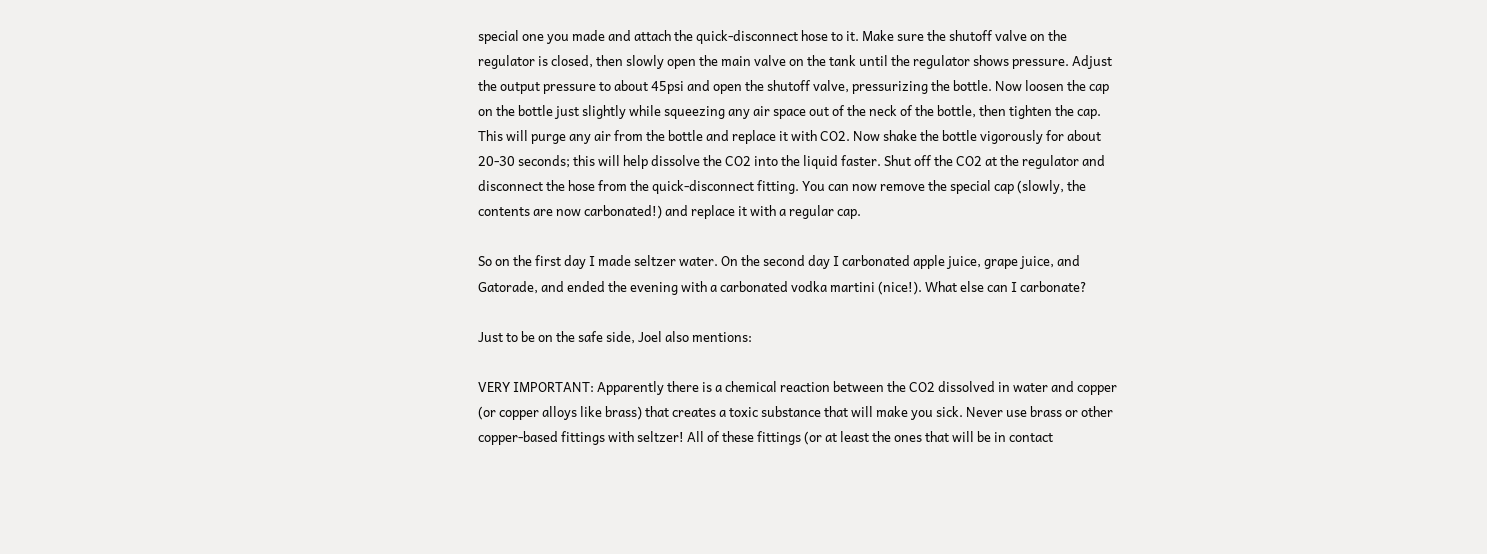special one you made and attach the quick-disconnect hose to it. Make sure the shutoff valve on the regulator is closed, then slowly open the main valve on the tank until the regulator shows pressure. Adjust the output pressure to about 45psi and open the shutoff valve, pressurizing the bottle. Now loosen the cap on the bottle just slightly while squeezing any air space out of the neck of the bottle, then tighten the cap. This will purge any air from the bottle and replace it with CO2. Now shake the bottle vigorously for about 20-30 seconds; this will help dissolve the CO2 into the liquid faster. Shut off the CO2 at the regulator and disconnect the hose from the quick-disconnect fitting. You can now remove the special cap (slowly, the contents are now carbonated!) and replace it with a regular cap.

So on the first day I made seltzer water. On the second day I carbonated apple juice, grape juice, and Gatorade, and ended the evening with a carbonated vodka martini (nice!). What else can I carbonate?

Just to be on the safe side, Joel also mentions:

VERY IMPORTANT: Apparently there is a chemical reaction between the CO2 dissolved in water and copper (or copper alloys like brass) that creates a toxic substance that will make you sick. Never use brass or other copper-based fittings with seltzer! All of these fittings (or at least the ones that will be in contact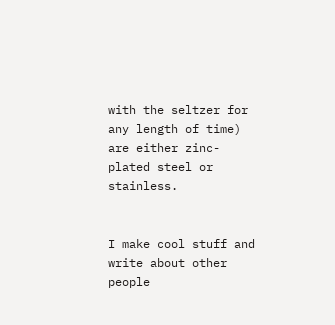with the seltzer for any length of time) are either zinc-plated steel or stainless.


I make cool stuff and write about other people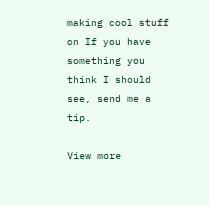making cool stuff on If you have something you think I should see, send me a tip.

View more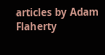articles by Adam Flaherty